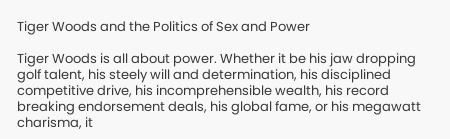Tiger Woods and the Politics of Sex and Power

Tiger Woods is all about power. Whether it be his jaw dropping golf talent, his steely will and determination, his disciplined competitive drive, his incomprehensible wealth, his record breaking endorsement deals, his global fame, or his megawatt charisma, it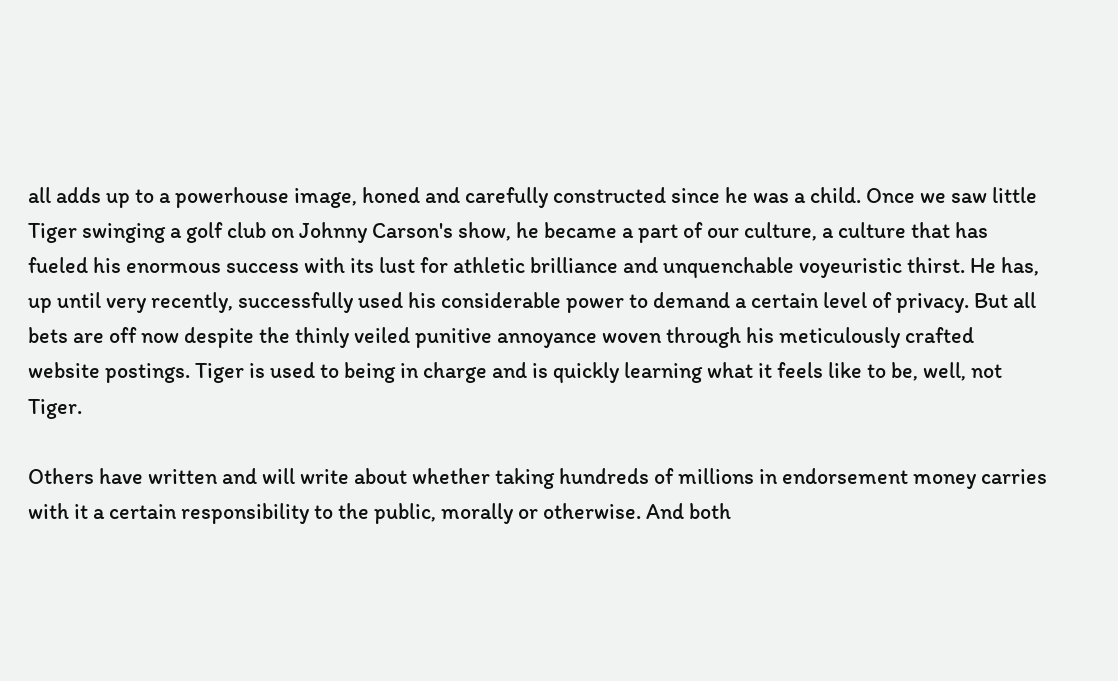all adds up to a powerhouse image, honed and carefully constructed since he was a child. Once we saw little Tiger swinging a golf club on Johnny Carson's show, he became a part of our culture, a culture that has fueled his enormous success with its lust for athletic brilliance and unquenchable voyeuristic thirst. He has, up until very recently, successfully used his considerable power to demand a certain level of privacy. But all bets are off now despite the thinly veiled punitive annoyance woven through his meticulously crafted website postings. Tiger is used to being in charge and is quickly learning what it feels like to be, well, not Tiger.

Others have written and will write about whether taking hundreds of millions in endorsement money carries with it a certain responsibility to the public, morally or otherwise. And both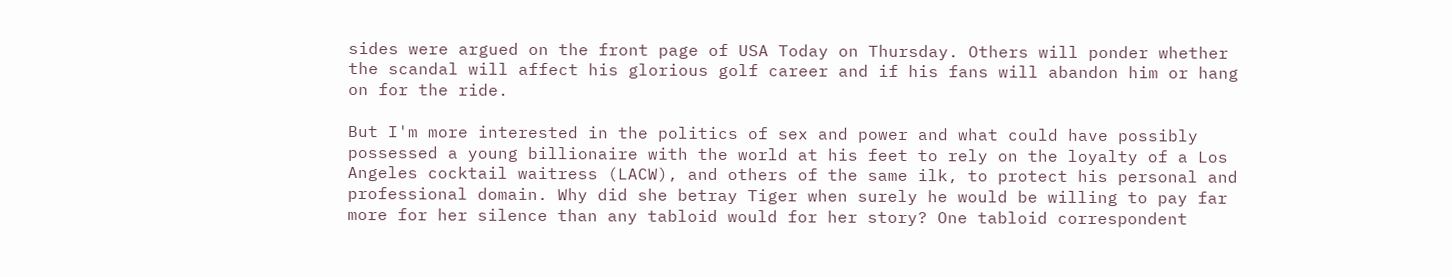sides were argued on the front page of USA Today on Thursday. Others will ponder whether the scandal will affect his glorious golf career and if his fans will abandon him or hang on for the ride.

But I'm more interested in the politics of sex and power and what could have possibly possessed a young billionaire with the world at his feet to rely on the loyalty of a Los Angeles cocktail waitress (LACW), and others of the same ilk, to protect his personal and professional domain. Why did she betray Tiger when surely he would be willing to pay far more for her silence than any tabloid would for her story? One tabloid correspondent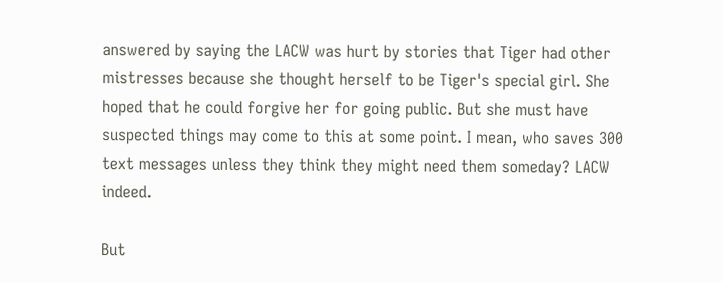answered by saying the LACW was hurt by stories that Tiger had other mistresses because she thought herself to be Tiger's special girl. She hoped that he could forgive her for going public. But she must have suspected things may come to this at some point. I mean, who saves 300 text messages unless they think they might need them someday? LACW indeed.

But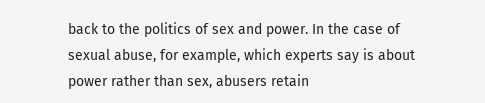back to the politics of sex and power. In the case of sexual abuse, for example, which experts say is about power rather than sex, abusers retain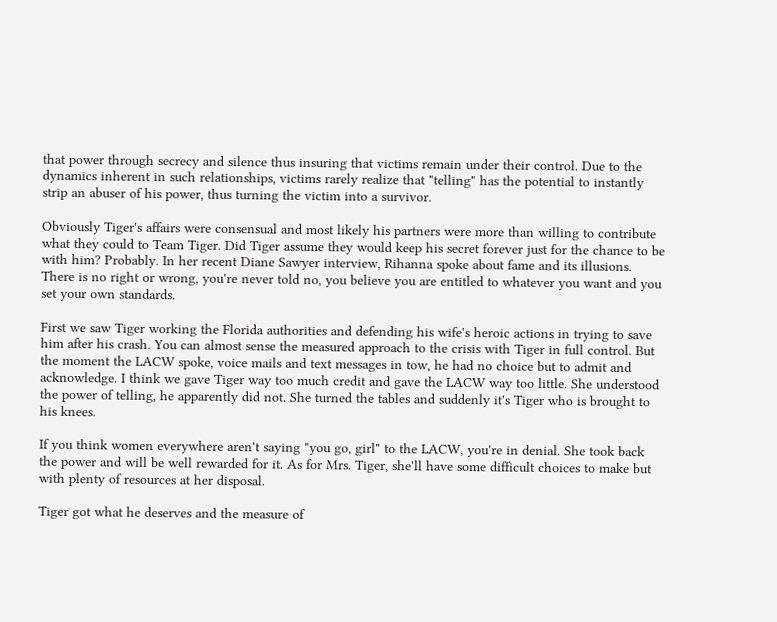that power through secrecy and silence thus insuring that victims remain under their control. Due to the dynamics inherent in such relationships, victims rarely realize that "telling" has the potential to instantly strip an abuser of his power, thus turning the victim into a survivor.

Obviously Tiger's affairs were consensual and most likely his partners were more than willing to contribute what they could to Team Tiger. Did Tiger assume they would keep his secret forever just for the chance to be with him? Probably. In her recent Diane Sawyer interview, Rihanna spoke about fame and its illusions. There is no right or wrong, you're never told no, you believe you are entitled to whatever you want and you set your own standards.

First we saw Tiger working the Florida authorities and defending his wife's heroic actions in trying to save him after his crash. You can almost sense the measured approach to the crisis with Tiger in full control. But the moment the LACW spoke, voice mails and text messages in tow, he had no choice but to admit and acknowledge. I think we gave Tiger way too much credit and gave the LACW way too little. She understood the power of telling, he apparently did not. She turned the tables and suddenly it's Tiger who is brought to his knees.

If you think women everywhere aren't saying "you go, girl" to the LACW, you're in denial. She took back the power and will be well rewarded for it. As for Mrs. Tiger, she'll have some difficult choices to make but with plenty of resources at her disposal.

Tiger got what he deserves and the measure of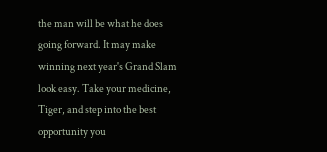the man will be what he does going forward. It may make winning next year's Grand Slam look easy. Take your medicine, Tiger, and step into the best opportunity you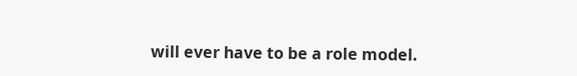will ever have to be a role model.